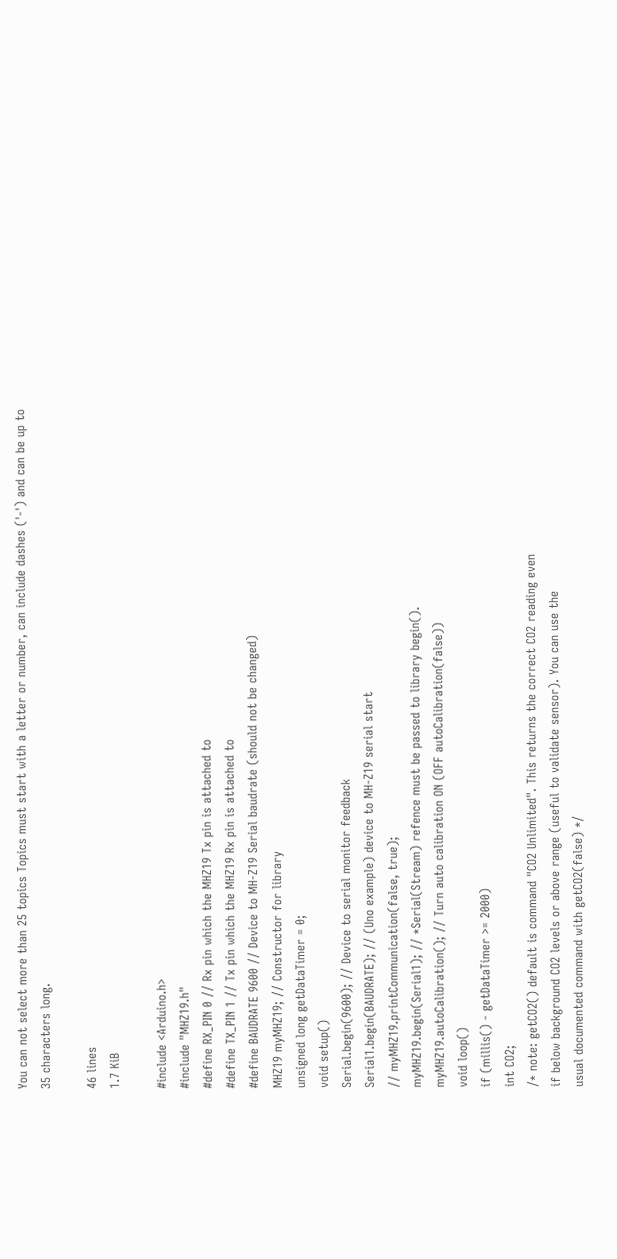You can not select more than 25 topics Topics must start with a letter or number, can include dashes ('-') and can be up to 35 characters long.

46 lines
1.7 KiB

#include <Arduino.h>
#include "MHZ19.h"
#define RX_PIN 0 // Rx pin which the MHZ19 Tx pin is attached to
#define TX_PIN 1 // Tx pin which the MHZ19 Rx pin is attached to
#define BAUDRATE 9600 // Device to MH-Z19 Serial baudrate (should not be changed)
MHZ19 myMHZ19; // Constructor for library
unsigned long getDataTimer = 0;
void setup()
Serial.begin(9600); // Device to serial monitor feedback
Serial1.begin(BAUDRATE); // (Uno example) device to MH-Z19 serial start
// myMHZ19.printCommunication(false, true);
myMHZ19.begin(Serial1); // *Serial(Stream) refence must be passed to library begin().
myMHZ19.autoCalibration(); // Turn auto calibration ON (OFF autoCalibration(false))
void loop()
if (millis() - getDataTimer >= 2000)
int CO2;
/* note: getCO2() default is command "CO2 Unlimited". This returns the correct CO2 reading even
if below background CO2 levels or above range (useful to validate sensor). You can use the
usual documented command with getCO2(false) */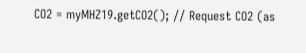CO2 = myMHZ19.getCO2(); // Request CO2 (as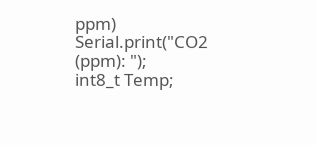ppm)
Serial.print("CO2 (ppm): ");
int8_t Temp;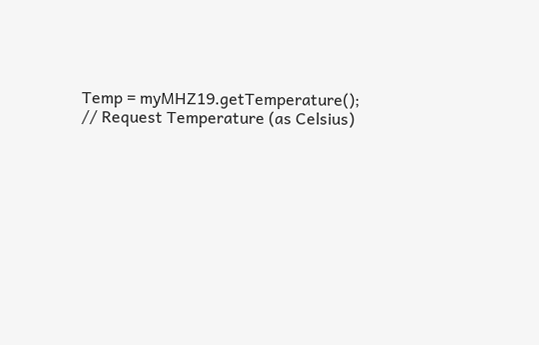Temp = myMHZ19.getTemperature(); // Request Temperature (as Celsius)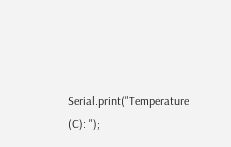Serial.print("Temperature (C): ");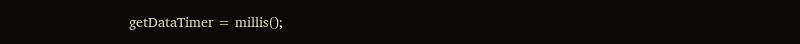getDataTimer = millis();